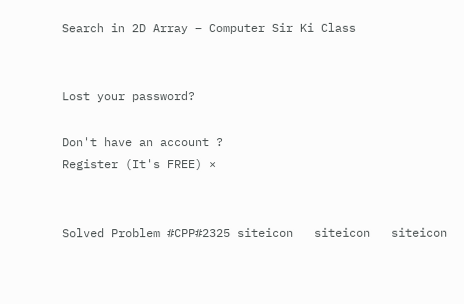Search in 2D Array – Computer Sir Ki Class


Lost your password?

Don't have an account ?
Register (It's FREE) ×


Solved Problem #CPP#2325 siteicon   siteicon   siteicon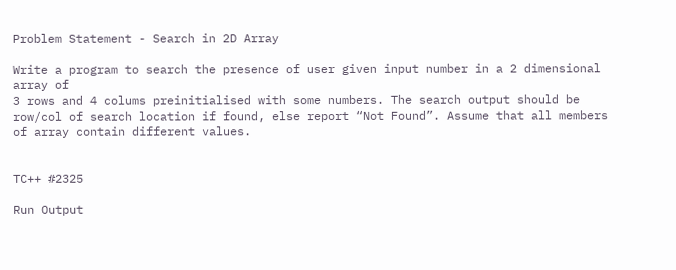Problem Statement - Search in 2D Array

Write a program to search the presence of user given input number in a 2 dimensional array of
3 rows and 4 colums preinitialised with some numbers. The search output should be row/col of search location if found, else report “Not Found”. Assume that all members of array contain different values.


TC++ #2325

Run Output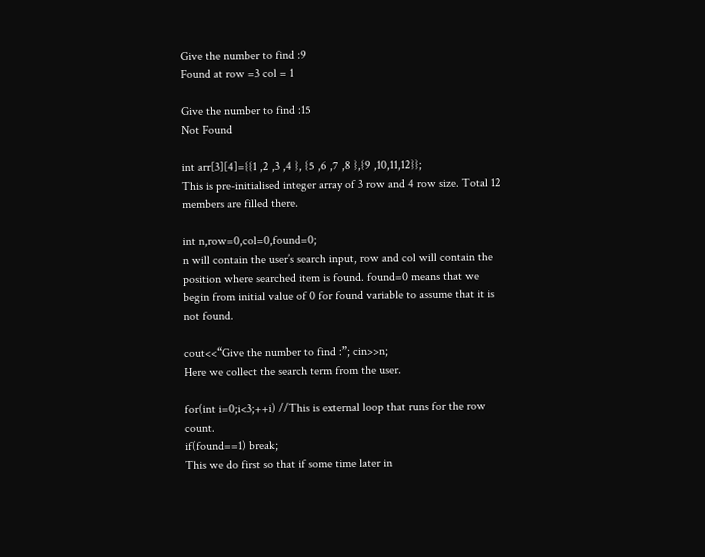Give the number to find :9
Found at row =3 col = 1

Give the number to find :15
Not Found

int arr[3][4]={{1 ,2 ,3 ,4 }, {5 ,6 ,7 ,8 },{9 ,10,11,12}};
This is pre-initialised integer array of 3 row and 4 row size. Total 12 members are filled there.

int n,row=0,col=0,found=0;
n will contain the user’s search input, row and col will contain the position where searched item is found. found=0 means that we begin from initial value of 0 for found variable to assume that it is not found.

cout<<“Give the number to find :”; cin>>n;
Here we collect the search term from the user.

for(int i=0;i<3;++i) //This is external loop that runs for the row count.
if(found==1) break;
This we do first so that if some time later in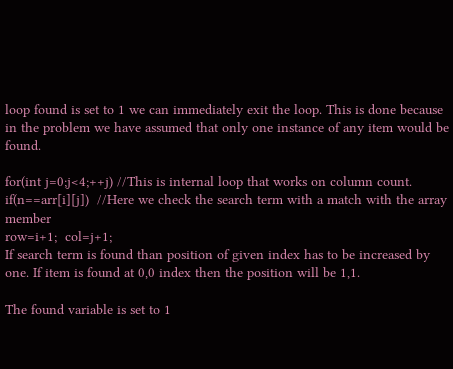loop found is set to 1 we can immediately exit the loop. This is done because in the problem we have assumed that only one instance of any item would be found.

for(int j=0;j<4;++j) //This is internal loop that works on column count.
if(n==arr[i][j])  //Here we check the search term with a match with the array member
row=i+1;  col=j+1;
If search term is found than position of given index has to be increased by one. If item is found at 0,0 index then the position will be 1,1.

The found variable is set to 1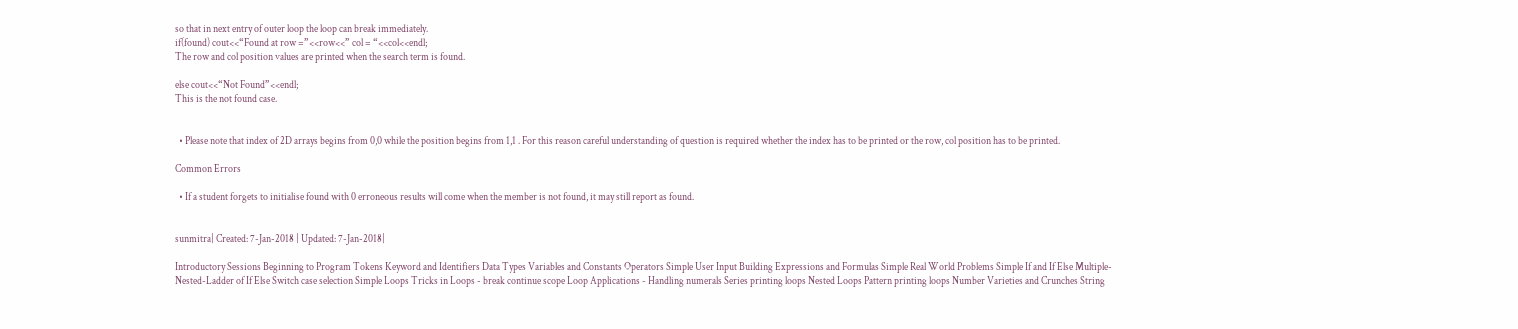so that in next entry of outer loop the loop can break immediately.
if(found) cout<<“Found at row =”<<row<<” col = “<<col<<endl;
The row and col position values are printed when the search term is found.

else cout<<“Not Found”<<endl;
This is the not found case.


  • Please note that index of 2D arrays begins from 0,0 while the position begins from 1,1 . For this reason careful understanding of question is required whether the index has to be printed or the row, col position has to be printed.

Common Errors

  • If a student forgets to initialise found with 0 erroneous results will come when the member is not found, it may still report as found.


sunmitra| Created: 7-Jan-2018 | Updated: 7-Jan-2018|

Introductory Sessions Beginning to Program Tokens Keyword and Identifiers Data Types Variables and Constants Operators Simple User Input Building Expressions and Formulas Simple Real World Problems Simple If and If Else Multiple-Nested-Ladder of If Else Switch case selection Simple Loops Tricks in Loops - break continue scope Loop Applications - Handling numerals Series printing loops Nested Loops Pattern printing loops Number Varieties and Crunches String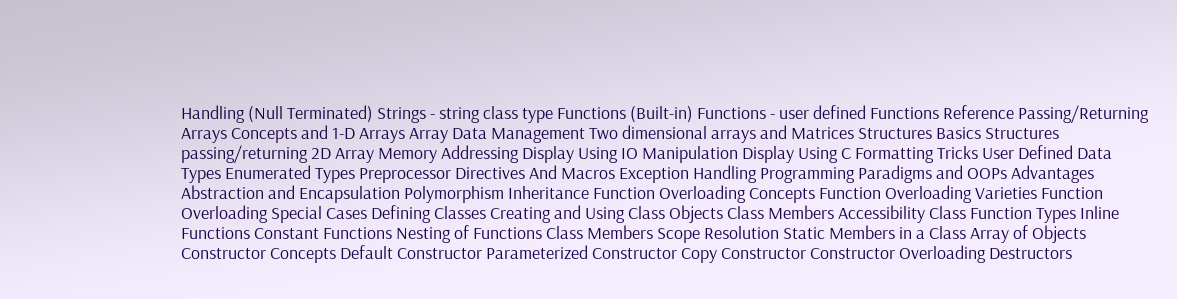Handling (Null Terminated) Strings - string class type Functions (Built-in) Functions - user defined Functions Reference Passing/Returning Arrays Concepts and 1-D Arrays Array Data Management Two dimensional arrays and Matrices Structures Basics Structures passing/returning 2D Array Memory Addressing Display Using IO Manipulation Display Using C Formatting Tricks User Defined Data Types Enumerated Types Preprocessor Directives And Macros Exception Handling Programming Paradigms and OOPs Advantages Abstraction and Encapsulation Polymorphism Inheritance Function Overloading Concepts Function Overloading Varieties Function Overloading Special Cases Defining Classes Creating and Using Class Objects Class Members Accessibility Class Function Types Inline Functions Constant Functions Nesting of Functions Class Members Scope Resolution Static Members in a Class Array of Objects Constructor Concepts Default Constructor Parameterized Constructor Copy Constructor Constructor Overloading Destructors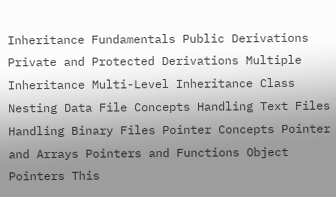Inheritance Fundamentals Public Derivations Private and Protected Derivations Multiple Inheritance Multi-Level Inheritance Class Nesting Data File Concepts Handling Text Files Handling Binary Files Pointer Concepts Pointer and Arrays Pointers and Functions Object Pointers This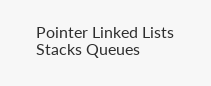Pointer Linked Lists Stacks Queues